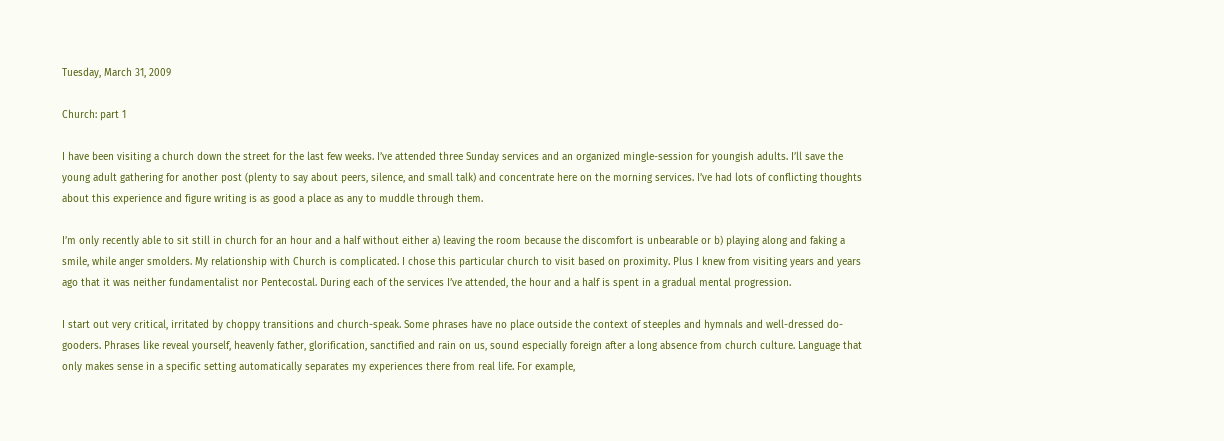Tuesday, March 31, 2009

Church: part 1

I have been visiting a church down the street for the last few weeks. I’ve attended three Sunday services and an organized mingle-session for youngish adults. I’ll save the young adult gathering for another post (plenty to say about peers, silence, and small talk) and concentrate here on the morning services. I’ve had lots of conflicting thoughts about this experience and figure writing is as good a place as any to muddle through them.

I’m only recently able to sit still in church for an hour and a half without either a) leaving the room because the discomfort is unbearable or b) playing along and faking a smile, while anger smolders. My relationship with Church is complicated. I chose this particular church to visit based on proximity. Plus I knew from visiting years and years ago that it was neither fundamentalist nor Pentecostal. During each of the services I’ve attended, the hour and a half is spent in a gradual mental progression.

I start out very critical, irritated by choppy transitions and church-speak. Some phrases have no place outside the context of steeples and hymnals and well-dressed do-gooders. Phrases like reveal yourself, heavenly father, glorification, sanctified and rain on us, sound especially foreign after a long absence from church culture. Language that only makes sense in a specific setting automatically separates my experiences there from real life. For example,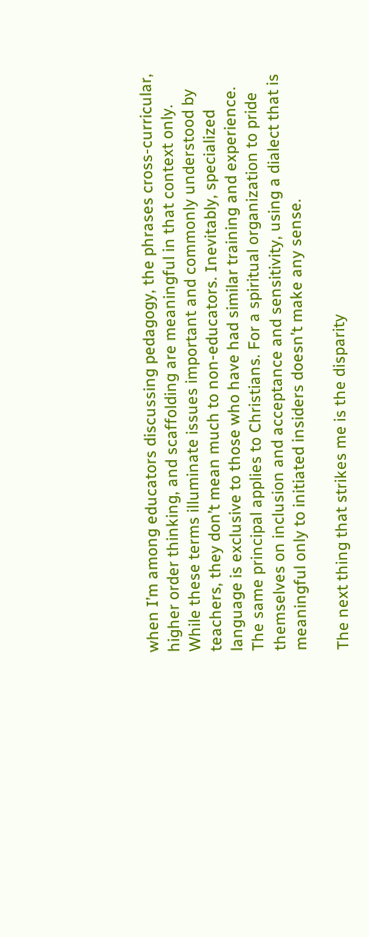when I’m among educators discussing pedagogy, the phrases cross-curricular, higher order thinking, and scaffolding are meaningful in that context only. While these terms illuminate issues important and commonly understood by teachers, they don’t mean much to non-educators. Inevitably, specialized language is exclusive to those who have had similar training and experience. The same principal applies to Christians. For a spiritual organization to pride themselves on inclusion and acceptance and sensitivity, using a dialect that is meaningful only to initiated insiders doesn’t make any sense.

The next thing that strikes me is the disparity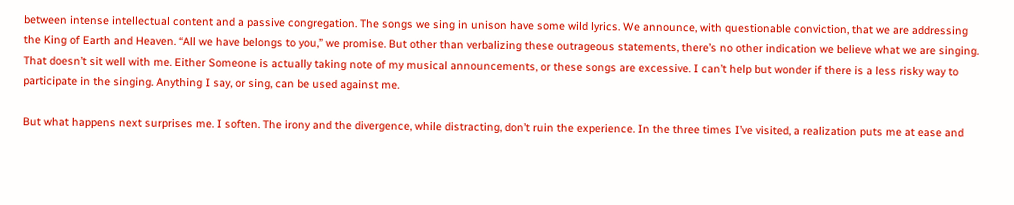between intense intellectual content and a passive congregation. The songs we sing in unison have some wild lyrics. We announce, with questionable conviction, that we are addressing the King of Earth and Heaven. “All we have belongs to you,” we promise. But other than verbalizing these outrageous statements, there’s no other indication we believe what we are singing. That doesn’t sit well with me. Either Someone is actually taking note of my musical announcements, or these songs are excessive. I can’t help but wonder if there is a less risky way to participate in the singing. Anything I say, or sing, can be used against me.

But what happens next surprises me. I soften. The irony and the divergence, while distracting, don’t ruin the experience. In the three times I’ve visited, a realization puts me at ease and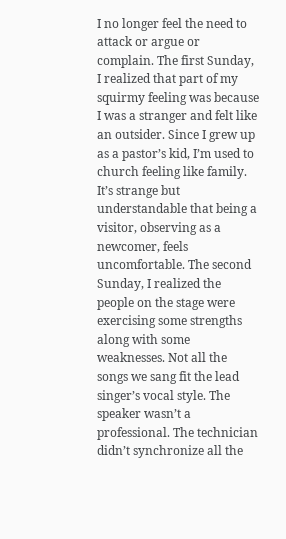I no longer feel the need to attack or argue or complain. The first Sunday, I realized that part of my squirmy feeling was because I was a stranger and felt like an outsider. Since I grew up as a pastor’s kid, I’m used to church feeling like family. It’s strange but understandable that being a visitor, observing as a newcomer, feels uncomfortable. The second Sunday, I realized the people on the stage were exercising some strengths along with some weaknesses. Not all the songs we sang fit the lead singer’s vocal style. The speaker wasn’t a professional. The technician didn’t synchronize all the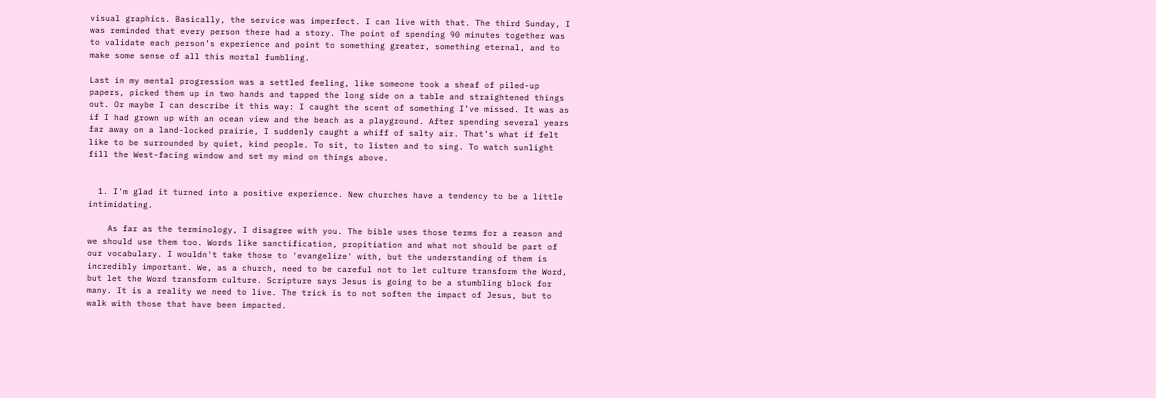visual graphics. Basically, the service was imperfect. I can live with that. The third Sunday, I was reminded that every person there had a story. The point of spending 90 minutes together was to validate each person’s experience and point to something greater, something eternal, and to make some sense of all this mortal fumbling.

Last in my mental progression was a settled feeling, like someone took a sheaf of piled-up papers, picked them up in two hands and tapped the long side on a table and straightened things out. Or maybe I can describe it this way: I caught the scent of something I’ve missed. It was as if I had grown up with an ocean view and the beach as a playground. After spending several years far away on a land-locked prairie, I suddenly caught a whiff of salty air. That’s what if felt like to be surrounded by quiet, kind people. To sit, to listen and to sing. To watch sunlight fill the West-facing window and set my mind on things above.


  1. I'm glad it turned into a positive experience. New churches have a tendency to be a little intimidating.

    As far as the terminology, I disagree with you. The bible uses those terms for a reason and we should use them too. Words like sanctification, propitiation and what not should be part of our vocabulary. I wouldn't take those to 'evangelize' with, but the understanding of them is incredibly important. We, as a church, need to be careful not to let culture transform the Word, but let the Word transform culture. Scripture says Jesus is going to be a stumbling block for many. It is a reality we need to live. The trick is to not soften the impact of Jesus, but to walk with those that have been impacted.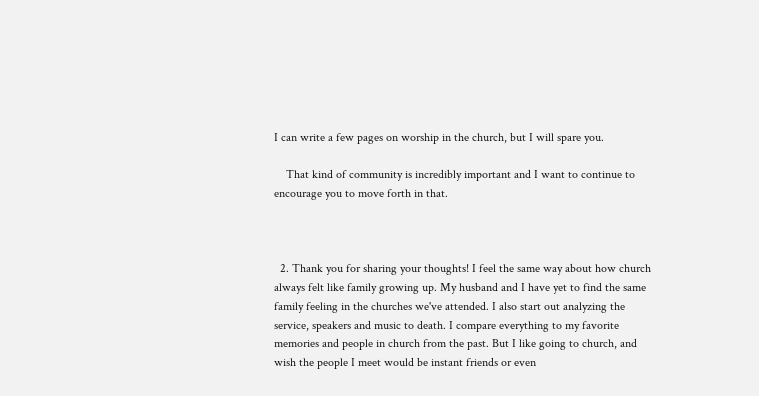I can write a few pages on worship in the church, but I will spare you.

    That kind of community is incredibly important and I want to continue to encourage you to move forth in that.



  2. Thank you for sharing your thoughts! I feel the same way about how church always felt like family growing up. My husband and I have yet to find the same family feeling in the churches we've attended. I also start out analyzing the service, speakers and music to death. I compare everything to my favorite memories and people in church from the past. But I like going to church, and wish the people I meet would be instant friends or even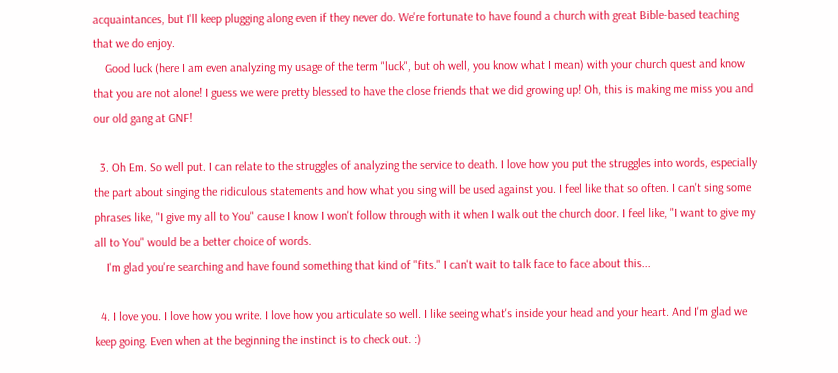acquaintances, but I'll keep plugging along even if they never do. We're fortunate to have found a church with great Bible-based teaching that we do enjoy.
    Good luck (here I am even analyzing my usage of the term "luck", but oh well, you know what I mean) with your church quest and know that you are not alone! I guess we were pretty blessed to have the close friends that we did growing up! Oh, this is making me miss you and our old gang at GNF!

  3. Oh Em. So well put. I can relate to the struggles of analyzing the service to death. I love how you put the struggles into words, especially the part about singing the ridiculous statements and how what you sing will be used against you. I feel like that so often. I can't sing some phrases like, "I give my all to You" cause I know I won't follow through with it when I walk out the church door. I feel like, "I want to give my all to You" would be a better choice of words.
    I'm glad you're searching and have found something that kind of "fits." I can't wait to talk face to face about this...

  4. I love you. I love how you write. I love how you articulate so well. I like seeing what's inside your head and your heart. And I'm glad we keep going. Even when at the beginning the instinct is to check out. :)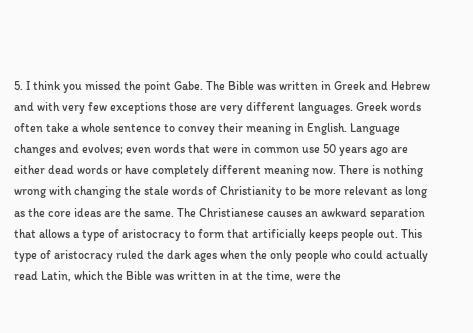5. I think you missed the point Gabe. The Bible was written in Greek and Hebrew and with very few exceptions those are very different languages. Greek words often take a whole sentence to convey their meaning in English. Language changes and evolves; even words that were in common use 50 years ago are either dead words or have completely different meaning now. There is nothing wrong with changing the stale words of Christianity to be more relevant as long as the core ideas are the same. The Christianese causes an awkward separation that allows a type of aristocracy to form that artificially keeps people out. This type of aristocracy ruled the dark ages when the only people who could actually read Latin, which the Bible was written in at the time, were the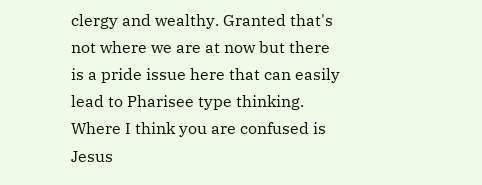clergy and wealthy. Granted that's not where we are at now but there is a pride issue here that can easily lead to Pharisee type thinking. Where I think you are confused is Jesus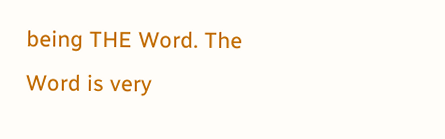being THE Word. The Word is very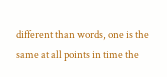different than words, one is the same at all points in time the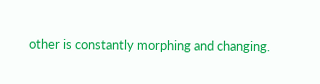other is constantly morphing and changing.